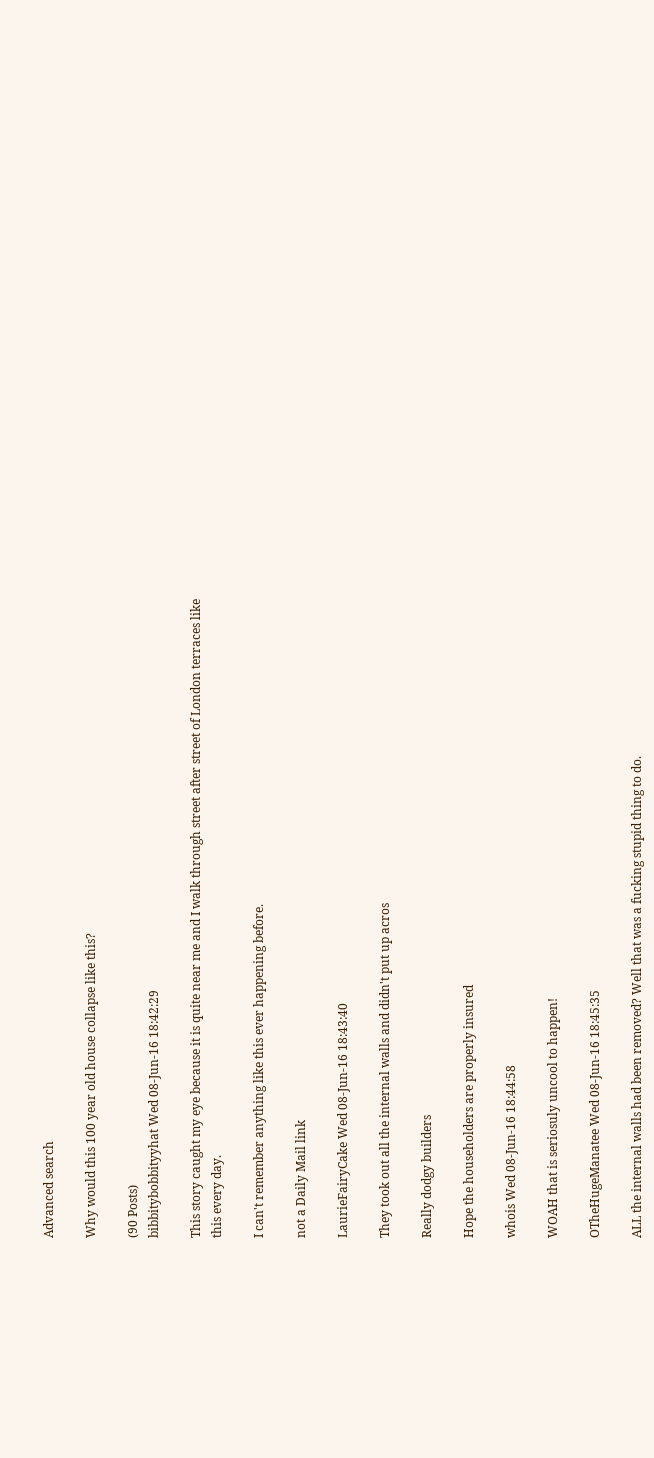Advanced search

Why would this 100 year old house collapse like this?

(90 Posts)
bibbitybobbityyhat Wed 08-Jun-16 18:42:29

This story caught my eye because it is quite near me and I walk through street after street of London terraces like this every day.

I can't remember anything like this ever happening before.

not a Daily Mail link

LaurieFairyCake Wed 08-Jun-16 18:43:40

They took out all the internal walls and didn't put up acros

Really dodgy builders

Hope the householders are properly insured

whois Wed 08-Jun-16 18:44:58

WOAH that is seriosuly uncool to happen!

OTheHugeManatee Wed 08-Jun-16 18:45:35

ALL the internal walls had been removed? Well that was a fucking stupid thing to do.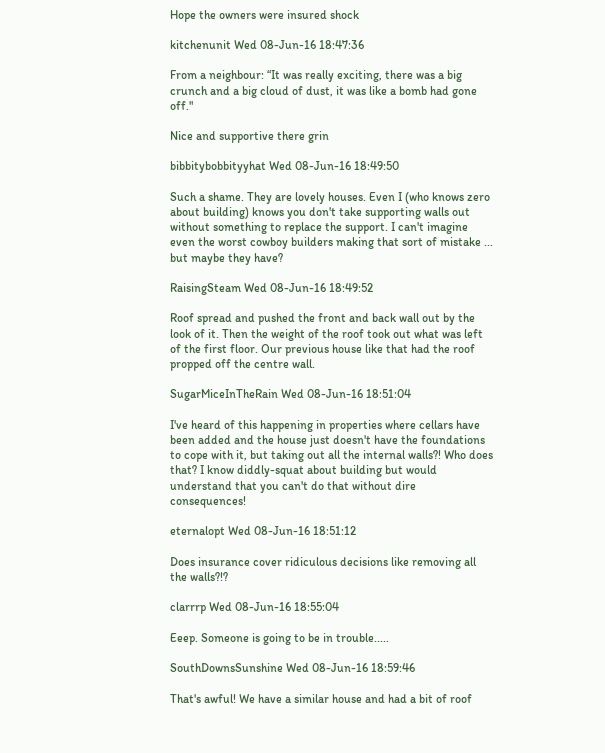Hope the owners were insured shock

kitchenunit Wed 08-Jun-16 18:47:36

From a neighbour: “It was really exciting, there was a big crunch and a big cloud of dust, it was like a bomb had gone off."

Nice and supportive there grin

bibbitybobbityyhat Wed 08-Jun-16 18:49:50

Such a shame. They are lovely houses. Even I (who knows zero about building) knows you don't take supporting walls out without something to replace the support. I can't imagine even the worst cowboy builders making that sort of mistake ... but maybe they have?

RaisingSteam Wed 08-Jun-16 18:49:52

Roof spread and pushed the front and back wall out by the look of it. Then the weight of the roof took out what was left of the first floor. Our previous house like that had the roof propped off the centre wall.

SugarMiceInTheRain Wed 08-Jun-16 18:51:04

I've heard of this happening in properties where cellars have been added and the house just doesn't have the foundations to cope with it, but taking out all the internal walls?! Who does that? I know diddly-squat about building but would understand that you can't do that without dire consequences!

eternalopt Wed 08-Jun-16 18:51:12

Does insurance cover ridiculous decisions like removing all the walls?!?

clarrrp Wed 08-Jun-16 18:55:04

Eeep. Someone is going to be in trouble.....

SouthDownsSunshine Wed 08-Jun-16 18:59:46

That's awful! We have a similar house and had a bit of roof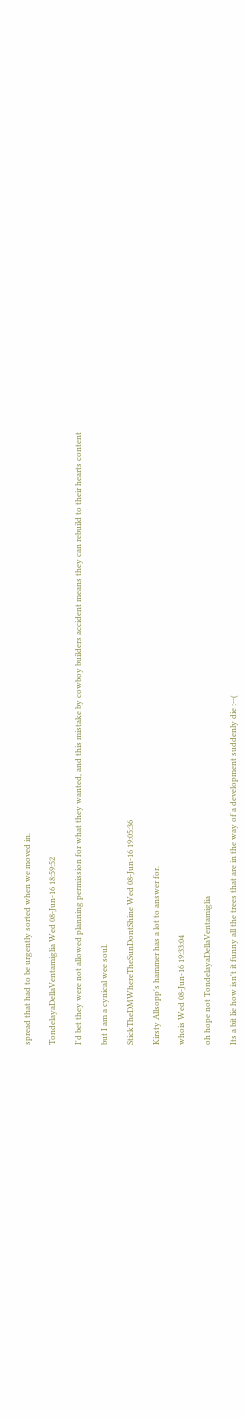spread that had to be urgently sorted when we moved in.

TondelayaDellaVentamiglia Wed 08-Jun-16 18:59:52

I'd bet they were not allowed planning permission for what they wanted, and this mistake by cowboy builders accident means they can rebuild to their hearts content

but I am a cynical wee soul.

StickTheDMWhereTheSunDontShine Wed 08-Jun-16 19:05:36

Kirsty Allsopp's hammer has a lot to answer for.

whois Wed 08-Jun-16 19:33:04

oh hope not TondelayaDellaVentamiglia

Its a bit lie how isn't it funny all the trees that are in the way of a development suddenly die :--(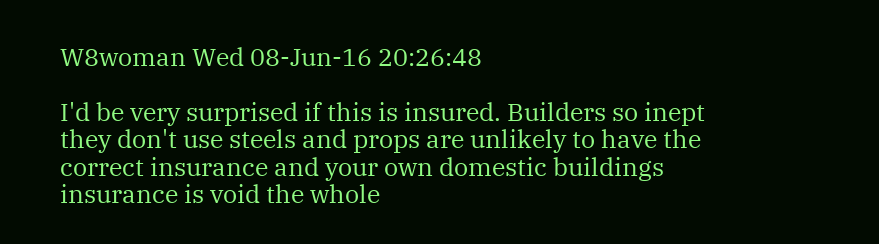W8woman Wed 08-Jun-16 20:26:48

I'd be very surprised if this is insured. Builders so inept they don't use steels and props are unlikely to have the correct insurance and your own domestic buildings insurance is void the whole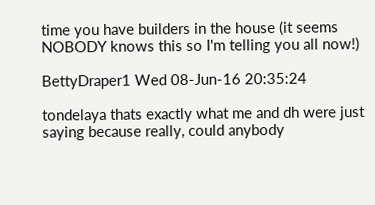time you have builders in the house (it seems NOBODY knows this so I'm telling you all now!)

BettyDraper1 Wed 08-Jun-16 20:35:24

tondelaya thats exactly what me and dh were just saying because really, could anybody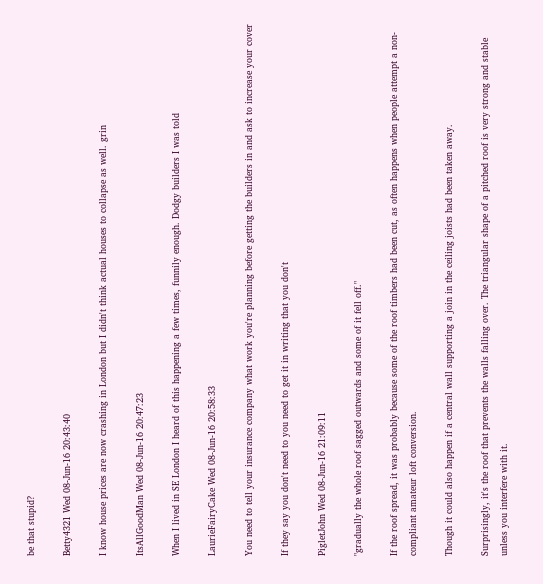be that stupid?

Betty4321 Wed 08-Jun-16 20:43:40

I know house prices are now crashing in London but I didn't think actual houses to collapse as well. grin

ItsAllGoodMan Wed 08-Jun-16 20:47:23

When I lived in SE London I heard of this happening a few times, funnily enough. Dodgy builders I was told

LaurieFairyCake Wed 08-Jun-16 20:58:33

You need to tell your insurance company what work you're planning before getting the builders in and ask to increase your cover

If they say you don't need to you need to get it in writing that you don't

PigletJohn Wed 08-Jun-16 21:09:11

"gradually the whole roof sagged outwards and some of it fell off."

If the roof spread, it was probably because some of the roof timbers had been cut, as often happens when people attempt a non-compliant amateur loft conversion.

Though it could also happen if a central wall supporting a join in the ceiling joists had been taken away.

Surprisingly, it's the roof that prevents the walls falling over. The triangular shape of a pitched roof is very strong and stable unless you interfere with it.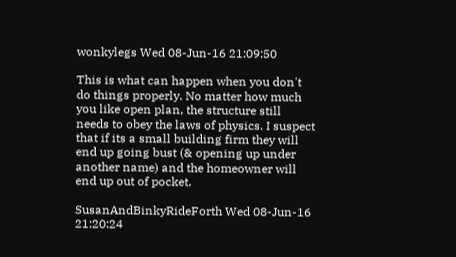wonkylegs Wed 08-Jun-16 21:09:50

This is what can happen when you don't do things properly. No matter how much you like open plan, the structure still needs to obey the laws of physics. I suspect that if its a small building firm they will end up going bust (& opening up under another name) and the homeowner will end up out of pocket.

SusanAndBinkyRideForth Wed 08-Jun-16 21:20:24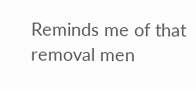Reminds me of that removal men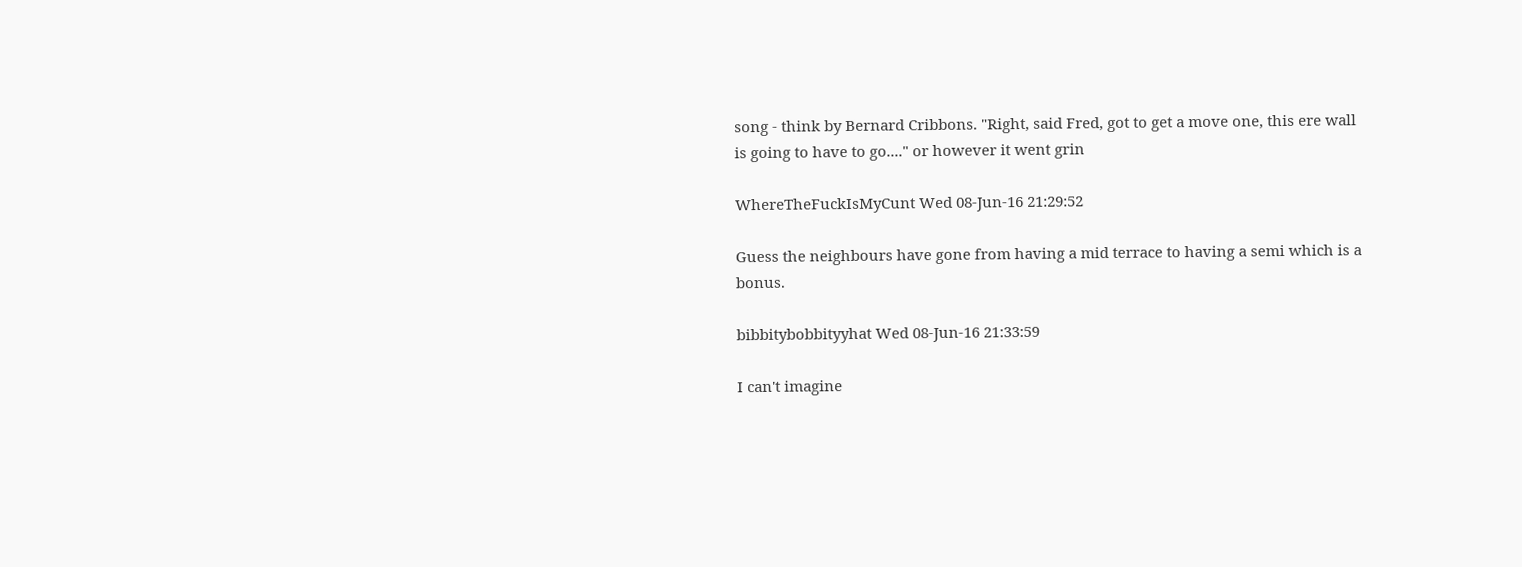song - think by Bernard Cribbons. "Right, said Fred, got to get a move one, this ere wall is going to have to go...." or however it went grin

WhereTheFuckIsMyCunt Wed 08-Jun-16 21:29:52

Guess the neighbours have gone from having a mid terrace to having a semi which is a bonus.

bibbitybobbityyhat Wed 08-Jun-16 21:33:59

I can't imagine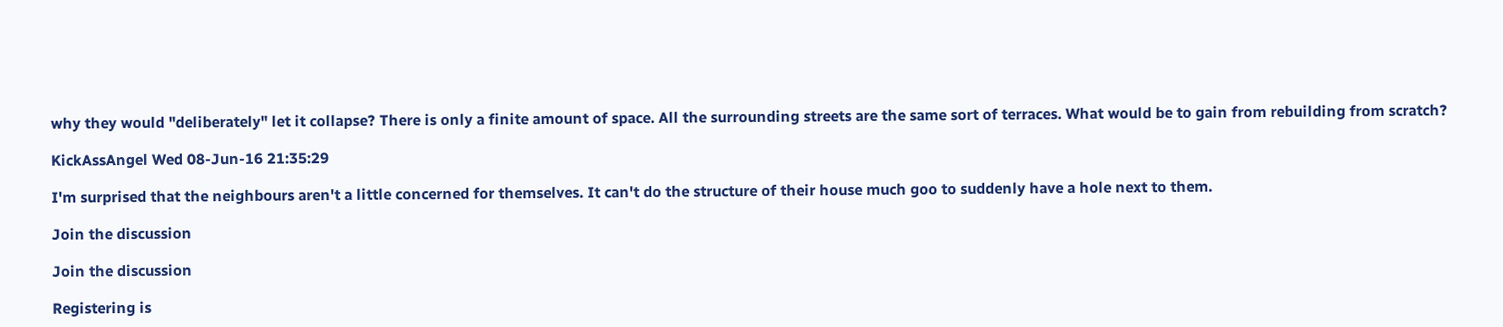why they would "deliberately" let it collapse? There is only a finite amount of space. All the surrounding streets are the same sort of terraces. What would be to gain from rebuilding from scratch?

KickAssAngel Wed 08-Jun-16 21:35:29

I'm surprised that the neighbours aren't a little concerned for themselves. It can't do the structure of their house much goo to suddenly have a hole next to them.

Join the discussion

Join the discussion

Registering is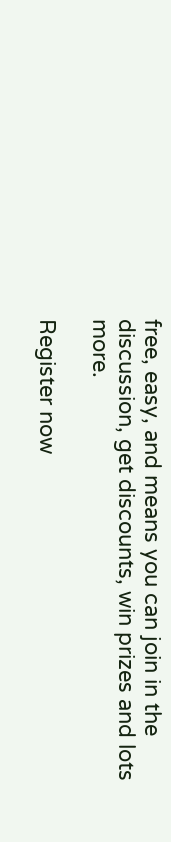free, easy, and means you can join in the discussion, get discounts, win prizes and lots more.

Register now